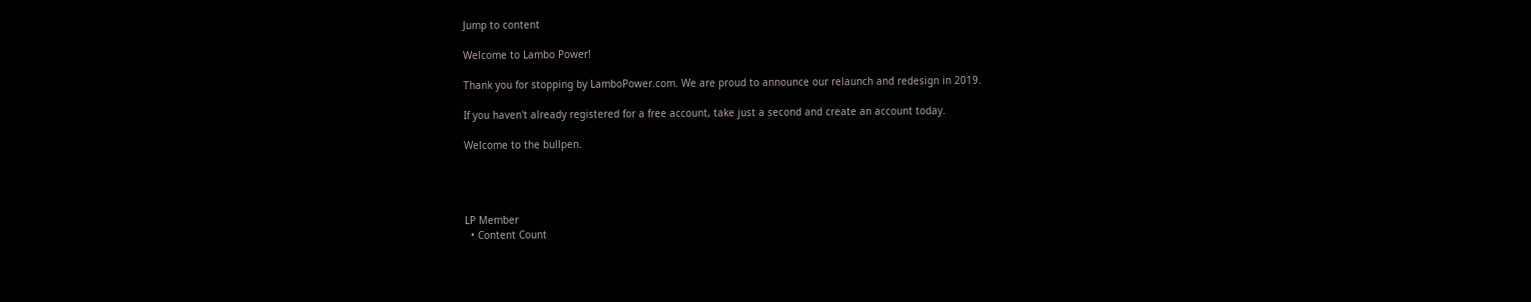Jump to content

Welcome to Lambo Power!

Thank you for stopping by LamboPower.com. We are proud to announce our relaunch and redesign in 2019.

If you haven't already registered for a free account, take just a second and create an account today.

Welcome to the bullpen.




LP Member
  • Content Count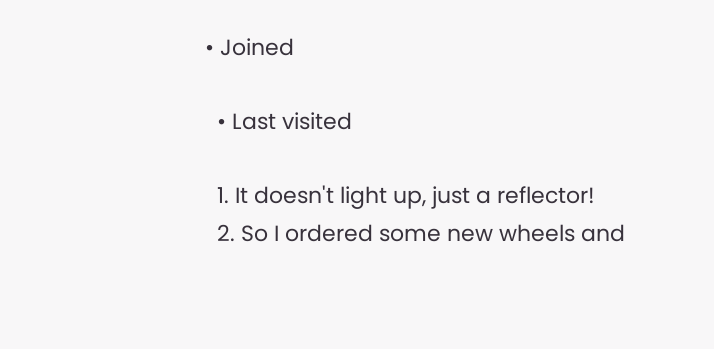• Joined

  • Last visited

  1. It doesn't light up, just a reflector!
  2. So I ordered some new wheels and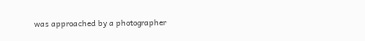was approached by a photographer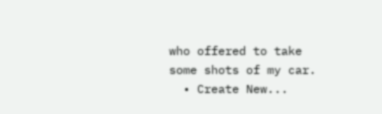who offered to take some shots of my car.
  • Create New...